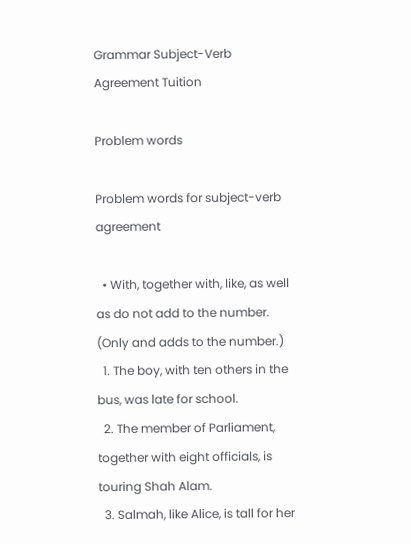Grammar Subject-Verb Agreement Tuition

Problem words

Problem words for subject-verb agreement

  • With, together with, like, as well as do not add to the number. (Only and adds to the number.)
  1. The boy, with ten others in the bus, was late for school.
  2. The member of Parliament, together with eight officials, is touring Shah Alam.
  3. Salmah, like Alice, is tall for her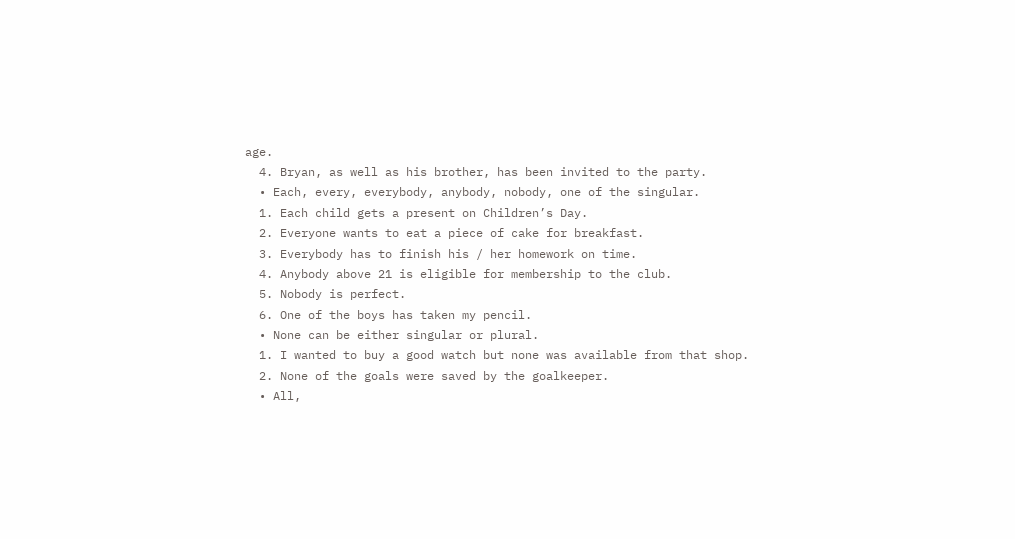age.
  4. Bryan, as well as his brother, has been invited to the party.
  • Each, every, everybody, anybody, nobody, one of the singular.
  1. Each child gets a present on Children’s Day.
  2. Everyone wants to eat a piece of cake for breakfast.
  3. Everybody has to finish his / her homework on time.
  4. Anybody above 21 is eligible for membership to the club.
  5. Nobody is perfect.
  6. One of the boys has taken my pencil.
  • None can be either singular or plural.
  1. I wanted to buy a good watch but none was available from that shop.
  2. None of the goals were saved by the goalkeeper.
  • All,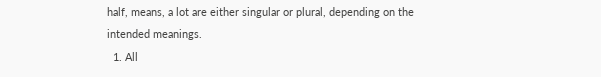half, means, a lot are either singular or plural, depending on the intended meanings.
  1. All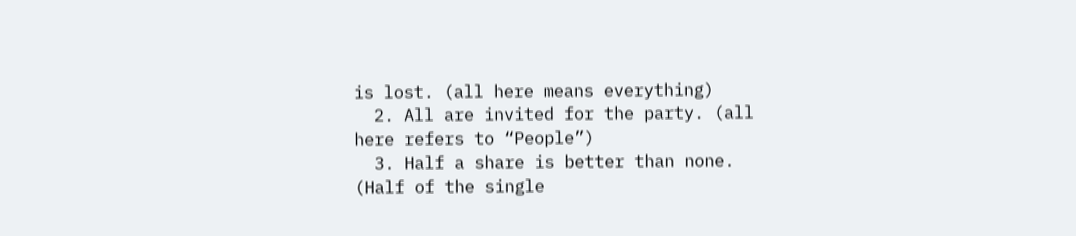is lost. (all here means everything)
  2. All are invited for the party. (all here refers to “People”)
  3. Half a share is better than none. (Half of the single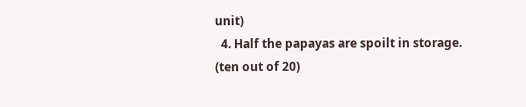unit)
  4. Half the papayas are spoilt in storage. (ten out of 20)